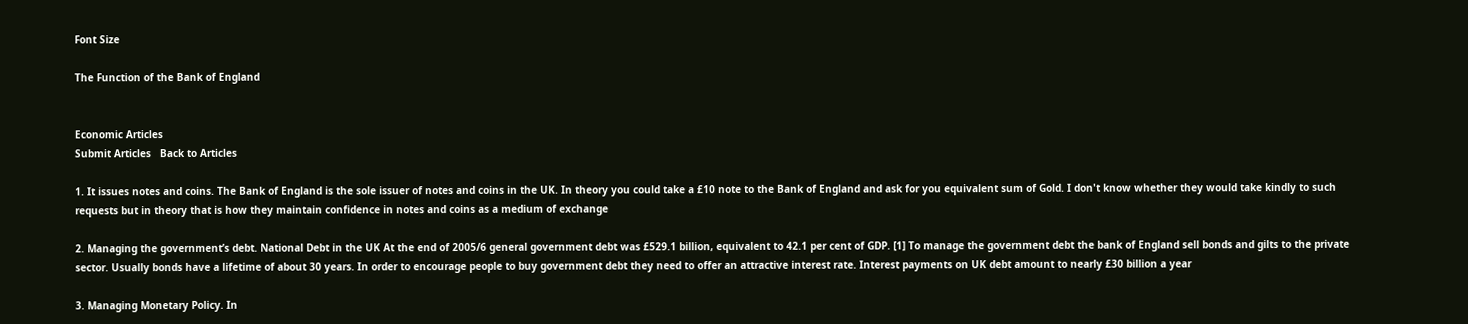Font Size

The Function of the Bank of England


Economic Articles
Submit Articles   Back to Articles

1. It issues notes and coins. The Bank of England is the sole issuer of notes and coins in the UK. In theory you could take a £10 note to the Bank of England and ask for you equivalent sum of Gold. I don't know whether they would take kindly to such requests but in theory that is how they maintain confidence in notes and coins as a medium of exchange

2. Managing the government’s debt. National Debt in the UK At the end of 2005/6 general government debt was £529.1 billion, equivalent to 42.1 per cent of GDP. [1] To manage the government debt the bank of England sell bonds and gilts to the private sector. Usually bonds have a lifetime of about 30 years. In order to encourage people to buy government debt they need to offer an attractive interest rate. Interest payments on UK debt amount to nearly £30 billion a year

3. Managing Monetary Policy. In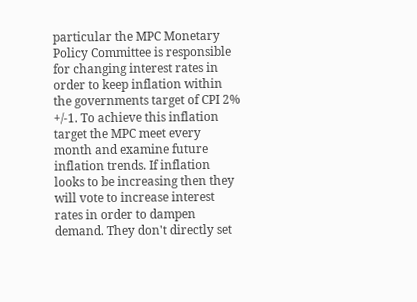particular the MPC Monetary Policy Committee is responsible for changing interest rates in order to keep inflation within the governments target of CPI 2% +/-1. To achieve this inflation target the MPC meet every month and examine future inflation trends. If inflation looks to be increasing then they will vote to increase interest rates in order to dampen demand. They don't directly set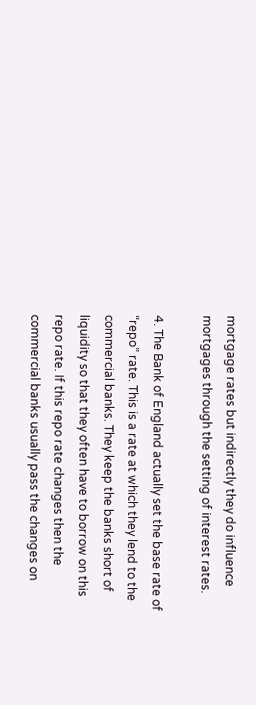mortgage rates but indirectly they do influence mortgages through the setting of interest rates.

4. The Bank of England actually set the base rate of “repo” rate. This is a rate at which they lend to the commercial banks. They keep the banks short of liquidity so that they often have to borrow on this repo rate. If this repo rate changes then the commercial banks usually pass the changes on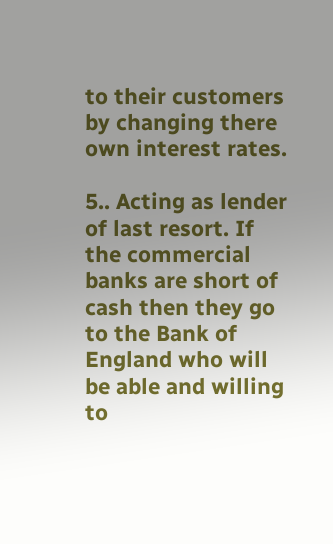to their customers by changing there own interest rates.

5.. Acting as lender of last resort. If the commercial banks are short of cash then they go to the Bank of England who will be able and willing to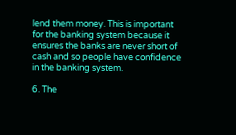lend them money. This is important for the banking system because it ensures the banks are never short of cash and so people have confidence in the banking system.

6. The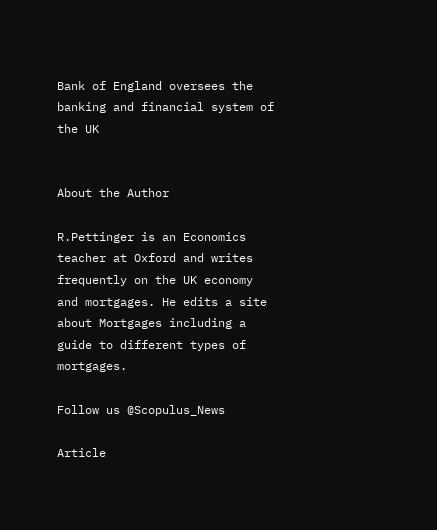Bank of England oversees the banking and financial system of the UK


About the Author

R.Pettinger is an Economics teacher at Oxford and writes frequently on the UK economy and mortgages. He edits a site about Mortgages including a guide to different types of mortgages.

Follow us @Scopulus_News

Article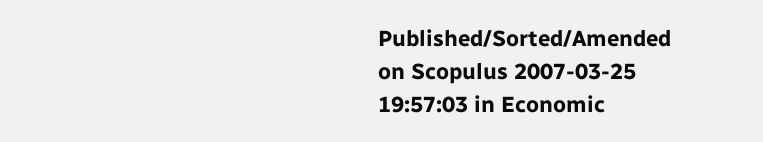Published/Sorted/Amended on Scopulus 2007-03-25 19:57:03 in Economic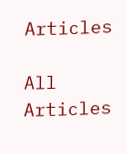Articles

All Articles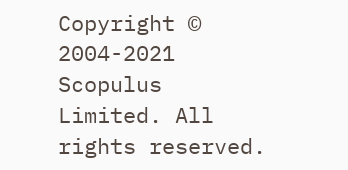Copyright © 2004-2021 Scopulus Limited. All rights reserved.